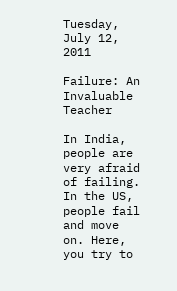Tuesday, July 12, 2011

Failure: An Invaluable Teacher

In India, people are very afraid of failing. In the US, people fail and move on. Here, you try to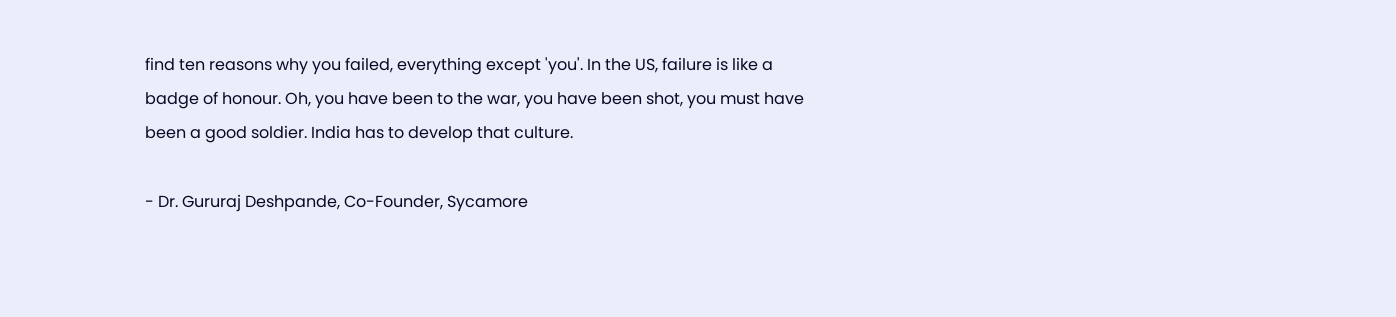find ten reasons why you failed, everything except 'you'. In the US, failure is like a badge of honour. Oh, you have been to the war, you have been shot, you must have been a good soldier. India has to develop that culture.

- Dr. Gururaj Deshpande, Co-Founder, Sycamore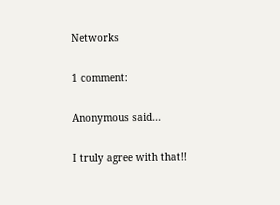Networks

1 comment:

Anonymous said...

I truly agree with that!!